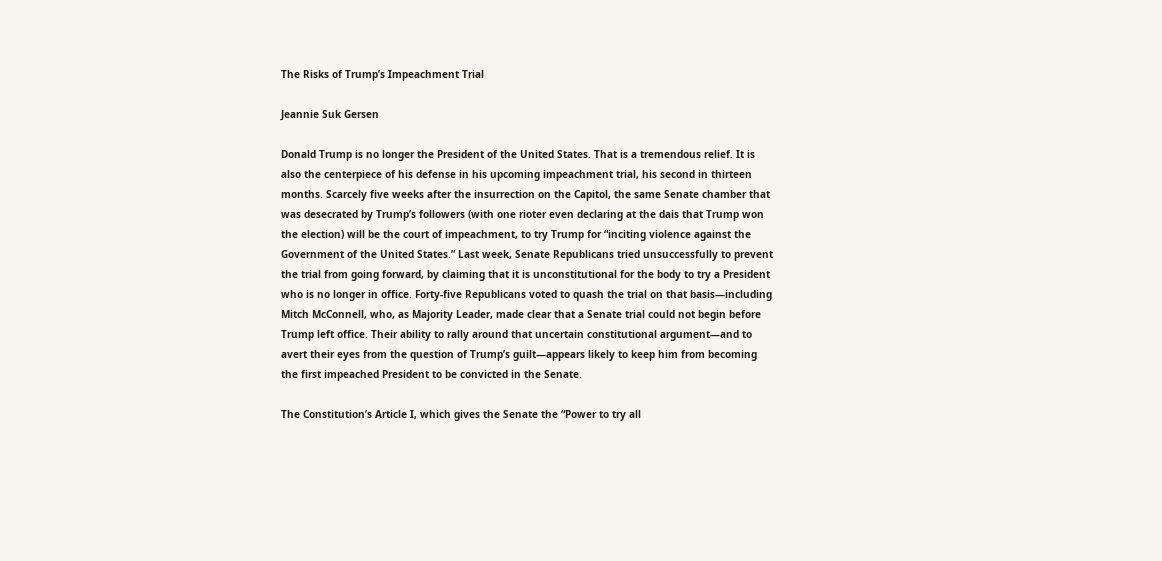The Risks of Trump’s Impeachment Trial

Jeannie Suk Gersen

Donald Trump is no longer the President of the United States. That is a tremendous relief. It is also the centerpiece of his defense in his upcoming impeachment trial, his second in thirteen months. Scarcely five weeks after the insurrection on the Capitol, the same Senate chamber that was desecrated by Trump’s followers (with one rioter even declaring at the dais that Trump won the election) will be the court of impeachment, to try Trump for “inciting violence against the Government of the United States.” Last week, Senate Republicans tried unsuccessfully to prevent the trial from going forward, by claiming that it is unconstitutional for the body to try a President who is no longer in office. Forty-five Republicans voted to quash the trial on that basis—including Mitch McConnell, who, as Majority Leader, made clear that a Senate trial could not begin before Trump left office. Their ability to rally around that uncertain constitutional argument—and to avert their eyes from the question of Trump’s guilt—appears likely to keep him from becoming the first impeached President to be convicted in the Senate.

The Constitution’s Article I, which gives the Senate the “Power to try all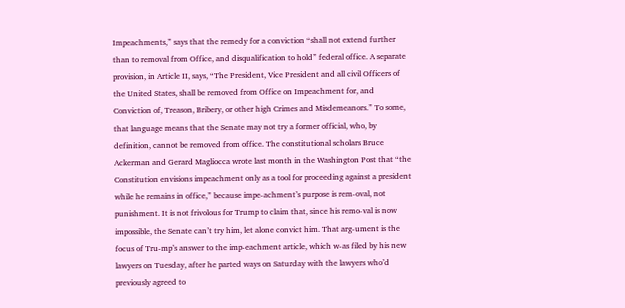Impeachments,” says that the remedy for a conviction “shall not extend further than to removal from Office, and disqualification to hold” federal office. A separate provision, in Article II, says, “The President, Vice President and all civil Officers of the United States, shall be removed from Office on Impeachment for, and Conviction of, Treason, Bribery, or other high Crimes and Misdemeanors.” To some, that language means that the Senate may not try a former official, who, by definition, cannot be removed from office. The constitutional scholars Bruce Ackerman and Gerard Magliocca wrote last month in the Washington Post that “the Constitution envisions impeachment only as a tool for proceeding against a president while he remains in office,” because impe-achment’s purpose is rem-oval, not punishment. It is not frivolous for Trump to claim that, since his remo-val is now impossible, the Senate can’t try him, let alone convict him. That arg-ument is the focus of Tru-mp’s answer to the imp-eachment article, which w-as filed by his new lawyers on Tuesday, after he parted ways on Saturday with the lawyers who’d previously agreed to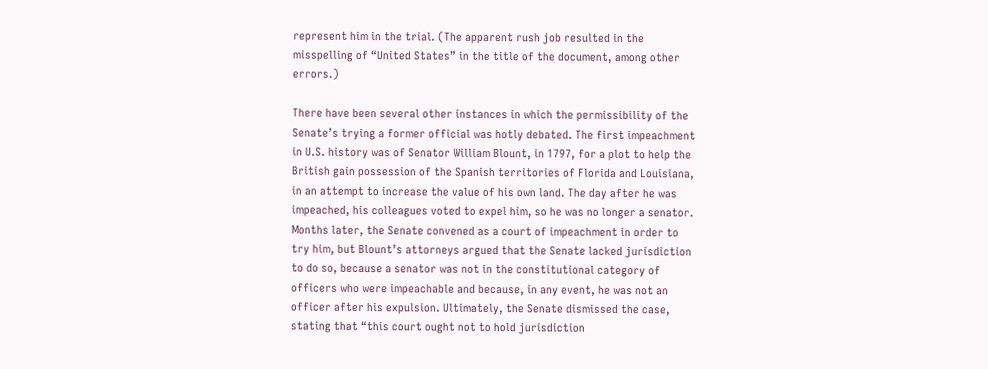represent him in the trial. (The apparent rush job resulted in the misspelling of “United States” in the title of the document, among other errors.)

There have been several other instances in which the permissibility of the Senate’s trying a former official was hotly debated. The first impeachment in U.S. history was of Senator William Blount, in 1797, for a plot to help the British gain possession of the Spanish territories of Florida and Louisiana, in an attempt to increase the value of his own land. The day after he was impeached, his colleagues voted to expel him, so he was no longer a senator. Months later, the Senate convened as a court of impeachment in order to try him, but Blount’s attorneys argued that the Senate lacked jurisdiction to do so, because a senator was not in the constitutional category of officers who were impeachable and because, in any event, he was not an officer after his expulsion. Ultimately, the Senate dismissed the case, stating that “this court ought not to hold jurisdiction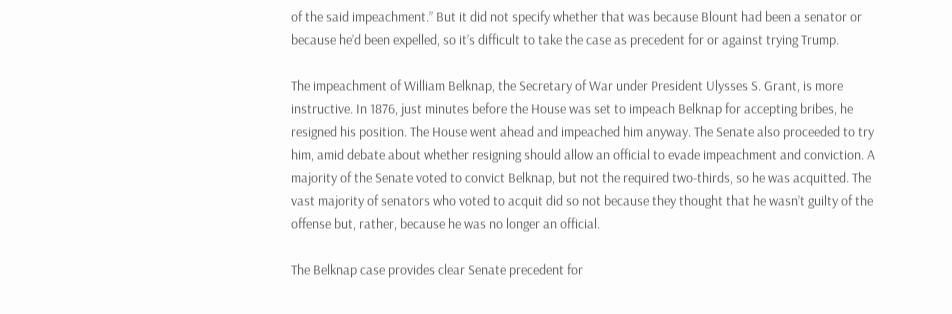of the said impeachment.” But it did not specify whether that was because Blount had been a senator or because he’d been expelled, so it’s difficult to take the case as precedent for or against trying Trump.

The impeachment of William Belknap, the Secretary of War under President Ulysses S. Grant, is more instructive. In 1876, just minutes before the House was set to impeach Belknap for accepting bribes, he resigned his position. The House went ahead and impeached him anyway. The Senate also proceeded to try him, amid debate about whether resigning should allow an official to evade impeachment and conviction. A majority of the Senate voted to convict Belknap, but not the required two-thirds, so he was acquitted. The vast majority of senators who voted to acquit did so not because they thought that he wasn’t guilty of the offense but, rather, because he was no longer an official.

The Belknap case provides clear Senate precedent for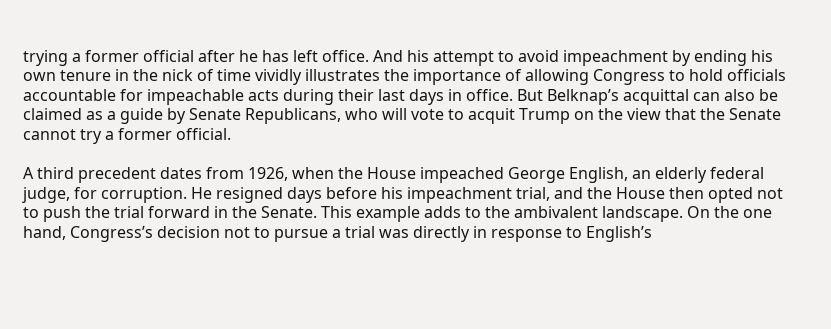trying a former official after he has left office. And his attempt to avoid impeachment by ending his own tenure in the nick of time vividly illustrates the importance of allowing Congress to hold officials accountable for impeachable acts during their last days in office. But Belknap’s acquittal can also be claimed as a guide by Senate Republicans, who will vote to acquit Trump on the view that the Senate cannot try a former official.

A third precedent dates from 1926, when the House impeached George English, an elderly federal judge, for corruption. He resigned days before his impeachment trial, and the House then opted not to push the trial forward in the Senate. This example adds to the ambivalent landscape. On the one hand, Congress’s decision not to pursue a trial was directly in response to English’s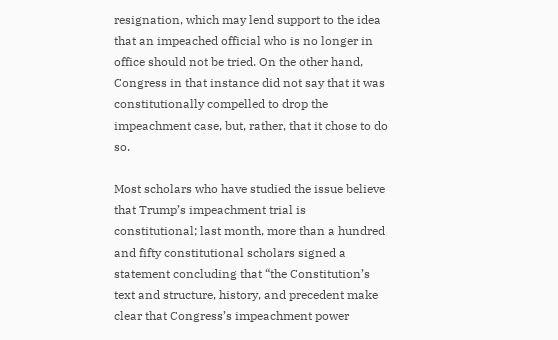resignation, which may lend support to the idea that an impeached official who is no longer in office should not be tried. On the other hand, Congress in that instance did not say that it was constitutionally compelled to drop the impeachment case, but, rather, that it chose to do so.

Most scholars who have studied the issue believe that Trump’s impeachment trial is constitutional; last month, more than a hundred and fifty constitutional scholars signed a statement concluding that “the Constitution’s text and structure, history, and precedent make clear that Congress’s impeachment power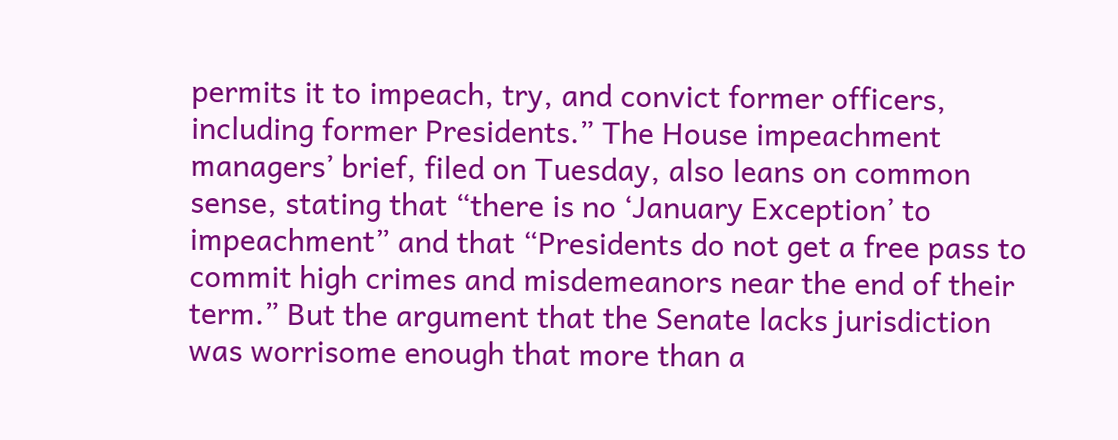permits it to impeach, try, and convict former officers, including former Presidents.” The House impeachment managers’ brief, filed on Tuesday, also leans on common sense, stating that “there is no ‘January Exception’ to impeachment” and that “Presidents do not get a free pass to commit high crimes and misdemeanors near the end of their term.” But the argument that the Senate lacks jurisdiction was worrisome enough that more than a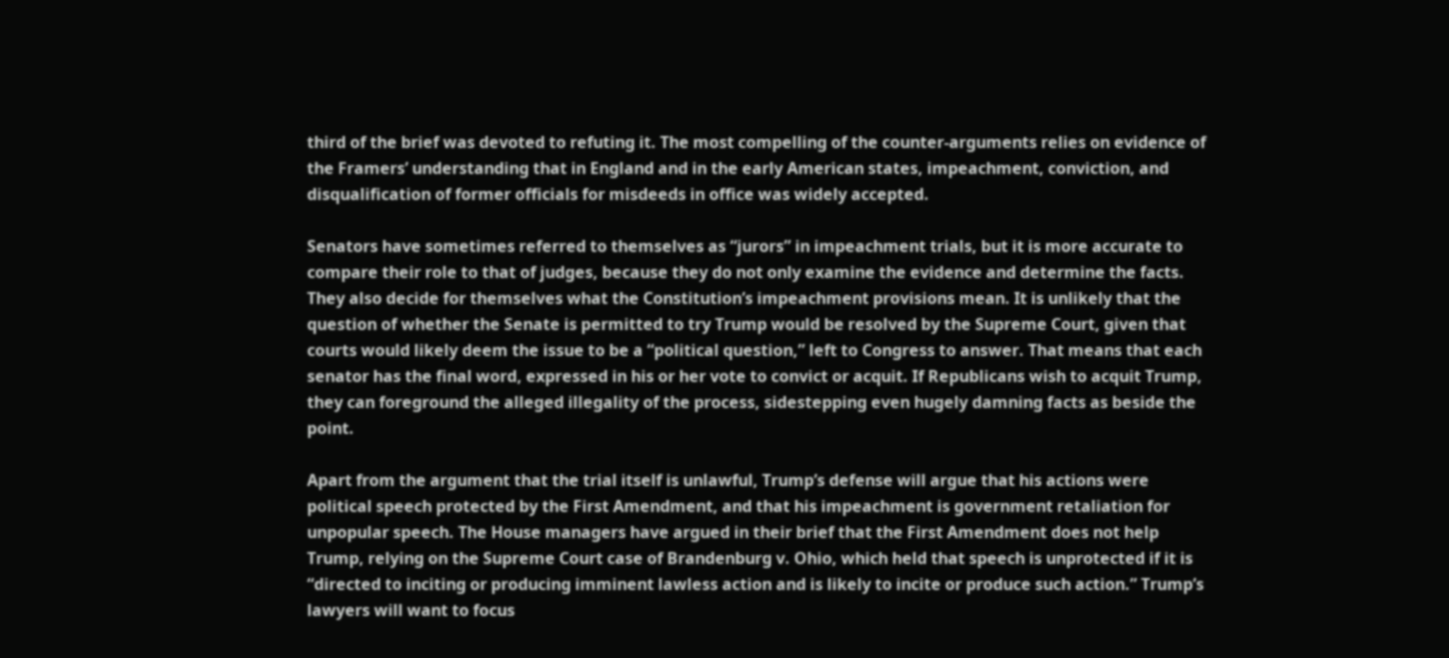third of the brief was devoted to refuting it. The most compelling of the counter-arguments relies on evidence of the Framers’ understanding that in England and in the early American states, impeachment, conviction, and disqualification of former officials for misdeeds in office was widely accepted.

Senators have sometimes referred to themselves as “jurors” in impeachment trials, but it is more accurate to compare their role to that of judges, because they do not only examine the evidence and determine the facts. They also decide for themselves what the Constitution’s impeachment provisions mean. It is unlikely that the question of whether the Senate is permitted to try Trump would be resolved by the Supreme Court, given that courts would likely deem the issue to be a “political question,” left to Congress to answer. That means that each senator has the final word, expressed in his or her vote to convict or acquit. If Republicans wish to acquit Trump, they can foreground the alleged illegality of the process, sidestepping even hugely damning facts as beside the point.

Apart from the argument that the trial itself is unlawful, Trump’s defense will argue that his actions were political speech protected by the First Amendment, and that his impeachment is government retaliation for unpopular speech. The House managers have argued in their brief that the First Amendment does not help Trump, relying on the Supreme Court case of Brandenburg v. Ohio, which held that speech is unprotected if it is “directed to inciting or producing imminent lawless action and is likely to incite or produce such action.” Trump’s lawyers will want to focus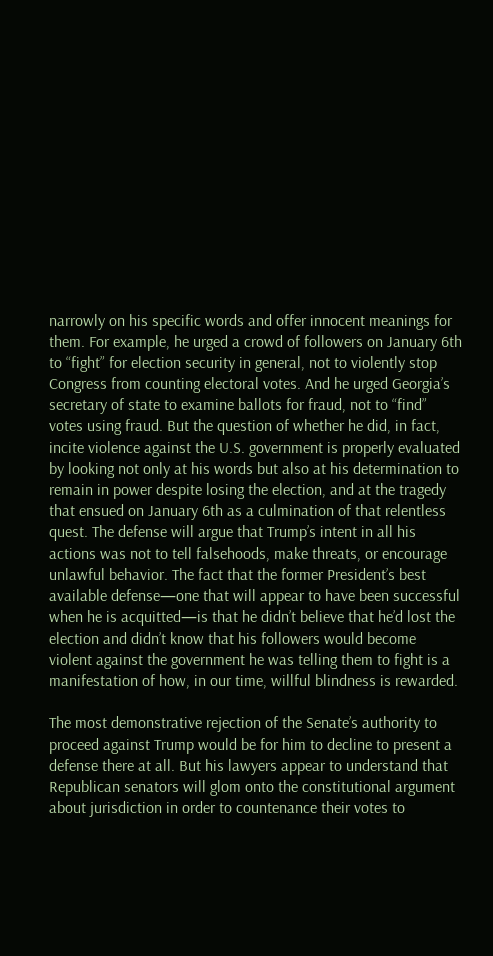narrowly on his specific words and offer innocent meanings for them. For example, he urged a crowd of followers on January 6th to “fight” for election security in general, not to violently stop Congress from counting electoral votes. And he urged Georgia’s secretary of state to examine ballots for fraud, not to “find” votes using fraud. But the question of whether he did, in fact, incite violence against the U.S. government is properly evaluated by looking not only at his words but also at his determination to remain in power despite losing the election, and at the tragedy that ensued on January 6th as a culmination of that relentless quest. The defense will argue that Trump’s intent in all his actions was not to tell falsehoods, make threats, or encourage unlawful behavior. The fact that the former President’s best available defense—one that will appear to have been successful when he is acquitted—is that he didn’t believe that he’d lost the election and didn’t know that his followers would become violent against the government he was telling them to fight is a manifestation of how, in our time, willful blindness is rewarded.

The most demonstrative rejection of the Senate’s authority to proceed against Trump would be for him to decline to present a defense there at all. But his lawyers appear to understand that Republican senators will glom onto the constitutional argument about jurisdiction in order to countenance their votes to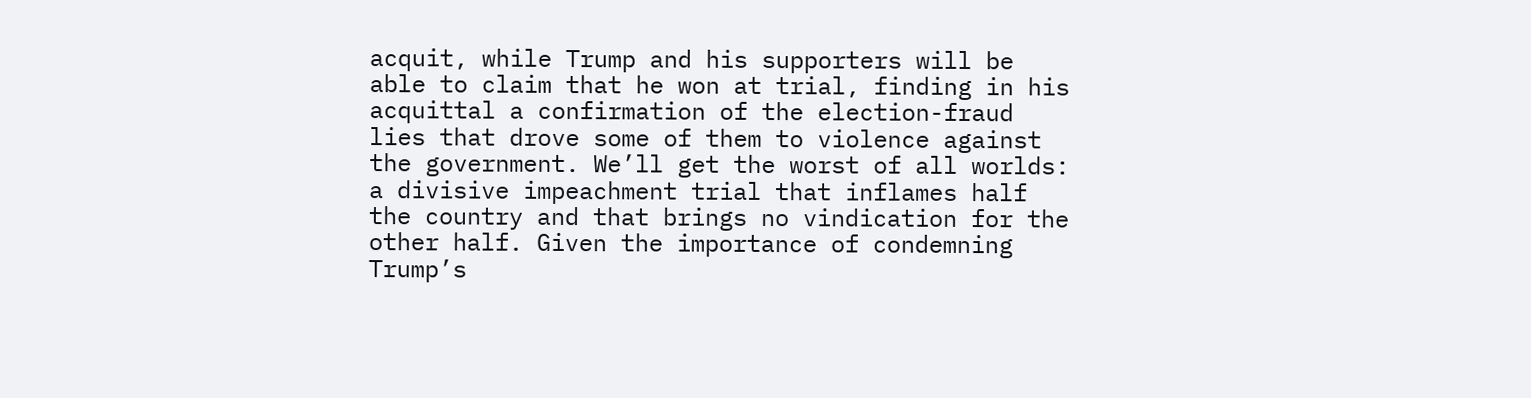acquit, while Trump and his supporters will be able to claim that he won at trial, finding in his acquittal a confirmation of the election-fraud lies that drove some of them to violence against the government. We’ll get the worst of all worlds: a divisive impeachment trial that inflames half the country and that brings no vindication for the other half. Given the importance of condemning Trump’s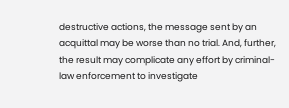destructive actions, the message sent by an acquittal may be worse than no trial. And, further, the result may complicate any effort by criminal-law enforcement to investigate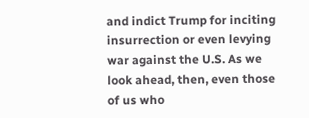and indict Trump for inciting insurrection or even levying war against the U.S. As we look ahead, then, even those of us who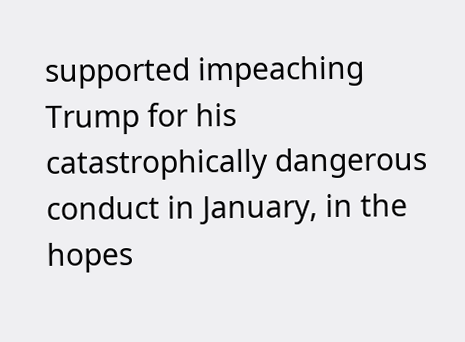supported impeaching Trump for his catastrophically dangerous conduct in January, in the hopes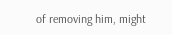of removing him, might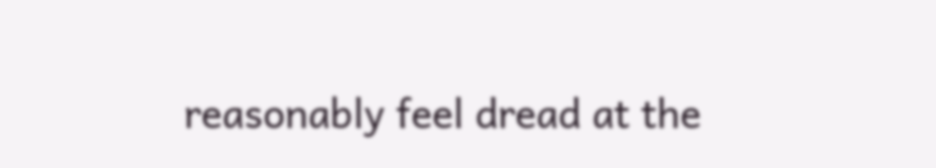reasonably feel dread at the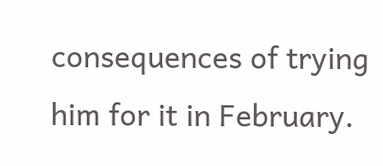consequences of trying him for it in February.